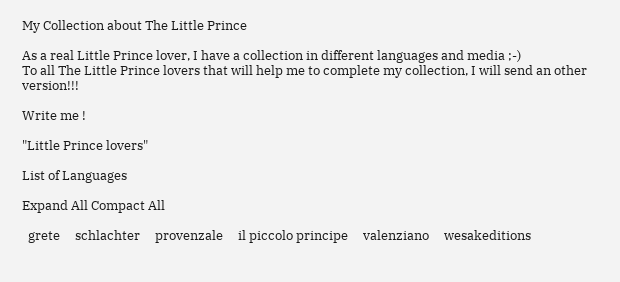My Collection about The Little Prince

As a real Little Prince lover, I have a collection in different languages and media ;-)
To all The Little Prince lovers that will help me to complete my collection, I will send an other version!!!

Write me !

"Little Prince lovers"

List of Languages

Expand All Compact All

  grete     schlachter     provenzale     il piccolo principe     valenziano     wesakeditions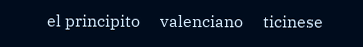el principito     valenciano     ticinese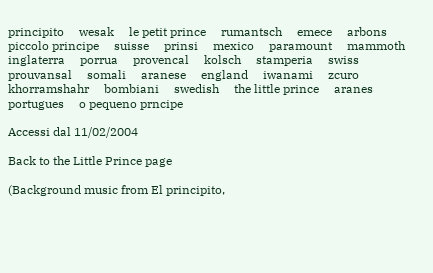principito     wesak     le petit prince     rumantsch     emece     arbons     piccolo principe     suisse     prinsi     mexico     paramount     mammoth     inglaterra     porrua     provencal     kolsch     stamperia     swiss     prouvansal     somali     aranese     england     iwanami     zcuro     khorramshahr     bombiani     swedish     the little prince     aranes     portugues     o pequeno prncipe

Accessi dal 11/02/2004

Back to the Little Prince page

(Background music from El principito,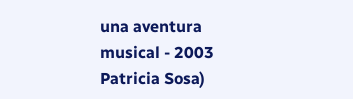una aventura musical - 2003 Patricia Sosa)